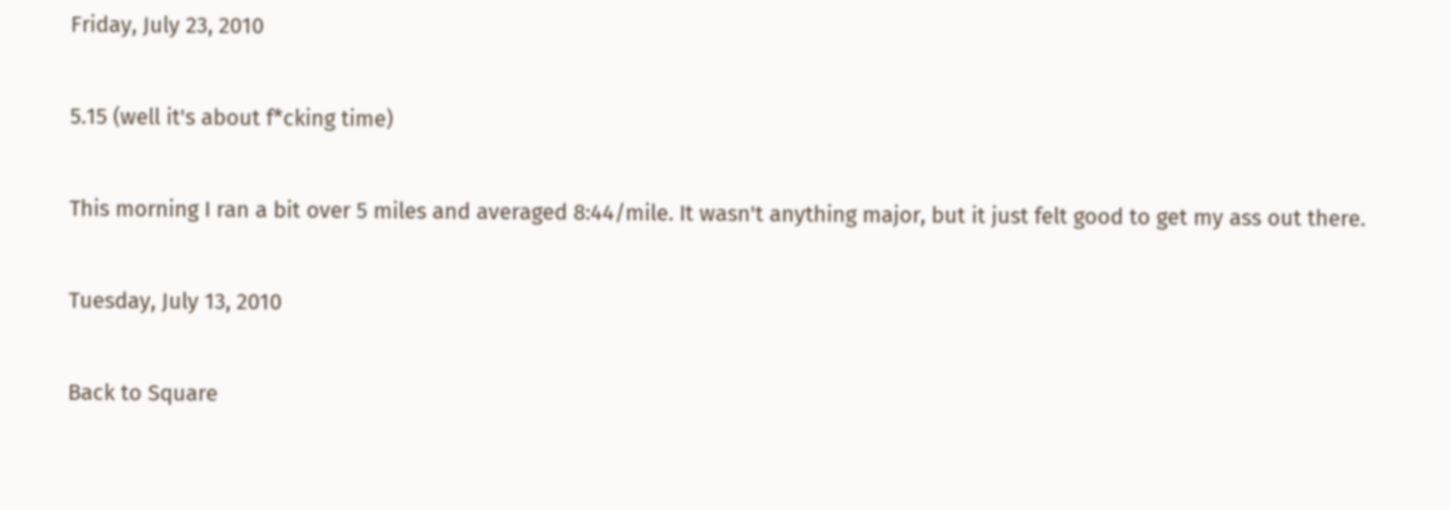Friday, July 23, 2010

5.15 (well it's about f*cking time)

This morning I ran a bit over 5 miles and averaged 8:44/mile. It wasn't anything major, but it just felt good to get my ass out there.

Tuesday, July 13, 2010

Back to Square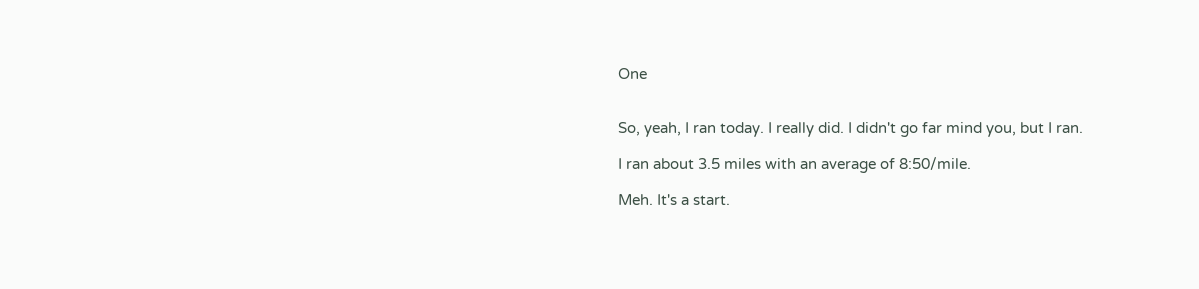One


So, yeah, I ran today. I really did. I didn't go far mind you, but I ran.

I ran about 3.5 miles with an average of 8:50/mile.

Meh. It's a start.